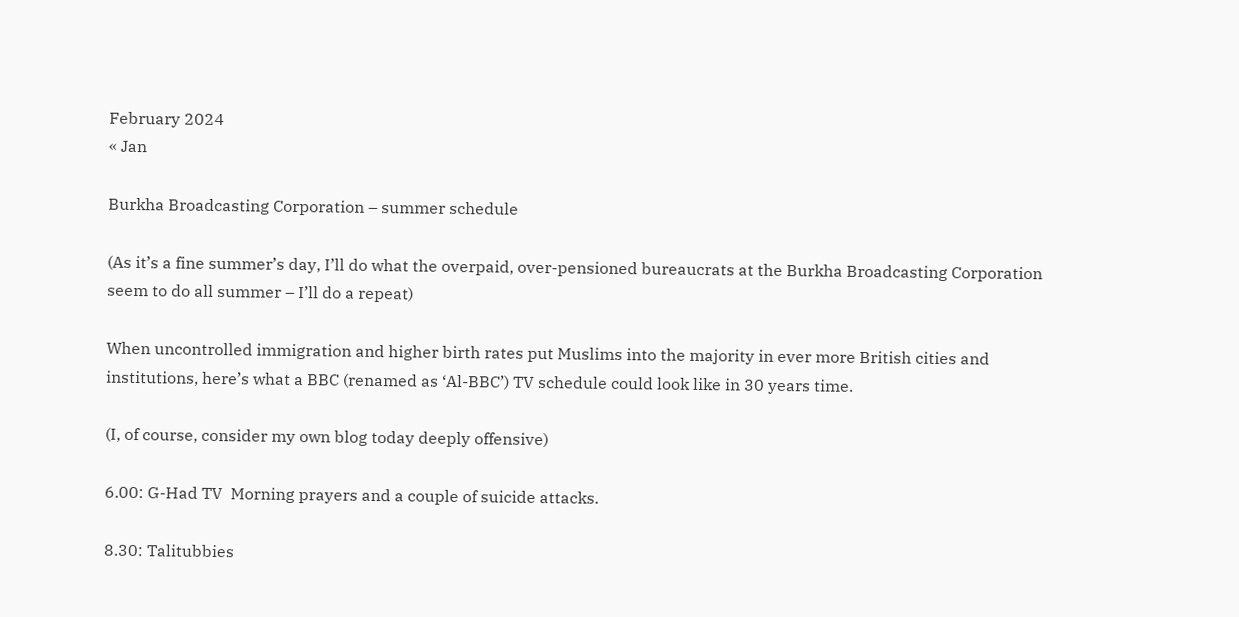February 2024
« Jan

Burkha Broadcasting Corporation – summer schedule

(As it’s a fine summer’s day, I’ll do what the overpaid, over-pensioned bureaucrats at the Burkha Broadcasting Corporation seem to do all summer – I’ll do a repeat)

When uncontrolled immigration and higher birth rates put Muslims into the majority in ever more British cities and institutions, here’s what a BBC (renamed as ‘Al-BBC’) TV schedule could look like in 30 years time.

(I, of course, consider my own blog today deeply offensive)

6.00: G-Had TV  Morning prayers and a couple of suicide attacks.

8.30: Talitubbies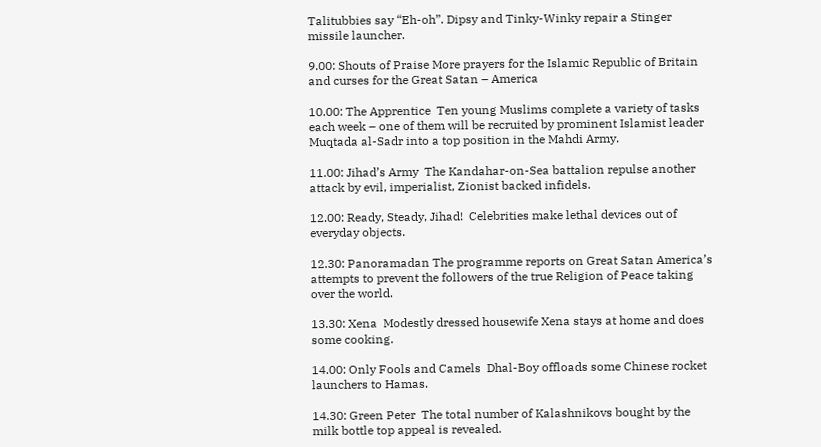Talitubbies say “Eh-oh”. Dipsy and Tinky-Winky repair a Stinger missile launcher.

9.00: Shouts of Praise More prayers for the Islamic Republic of Britain and curses for the Great Satan – America

10.00: The Apprentice  Ten young Muslims complete a variety of tasks each week – one of them will be recruited by prominent Islamist leader Muqtada al-Sadr into a top position in the Mahdi Army.

11.00: Jihad’s Army  The Kandahar-on-Sea battalion repulse another attack by evil, imperialist, Zionist backed infidels.

12.00: Ready, Steady, Jihad!  Celebrities make lethal devices out of everyday objects.

12.30: Panoramadan The programme reports on Great Satan America’s attempts to prevent the followers of the true Religion of Peace taking over the world.

13.30: Xena  Modestly dressed housewife Xena stays at home and does some cooking.

14.00: Only Fools and Camels  Dhal-Boy offloads some Chinese rocket launchers to Hamas.

14.30: Green Peter  The total number of Kalashnikovs bought by the milk bottle top appeal is revealed.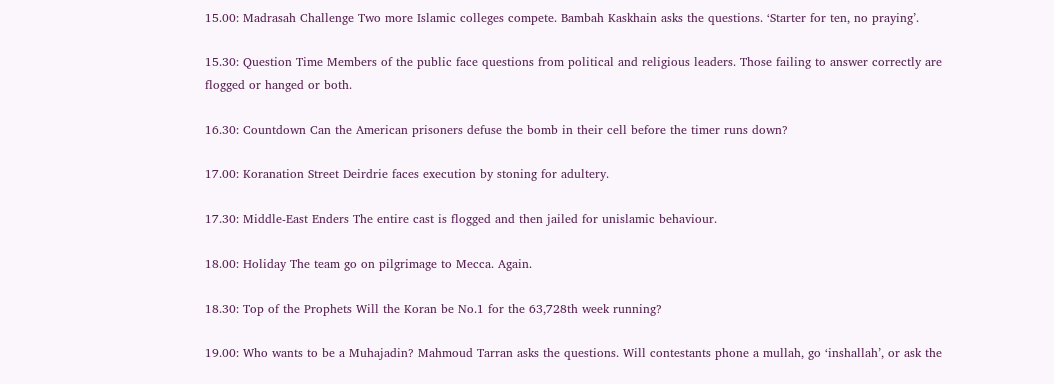15.00: Madrasah Challenge Two more Islamic colleges compete. Bambah Kaskhain asks the questions. ‘Starter for ten, no praying’.

15.30: Question Time Members of the public face questions from political and religious leaders. Those failing to answer correctly are flogged or hanged or both.

16.30: Countdown Can the American prisoners defuse the bomb in their cell before the timer runs down?

17.00: Koranation Street Deirdrie faces execution by stoning for adultery.

17.30: Middle-East Enders The entire cast is flogged and then jailed for unislamic behaviour.

18.00: Holiday The team go on pilgrimage to Mecca. Again.

18.30: Top of the Prophets Will the Koran be No.1 for the 63,728th week running?

19.00: Who wants to be a Muhajadin? Mahmoud Tarran asks the questions. Will contestants phone a mullah, go ‘inshallah’, or ask the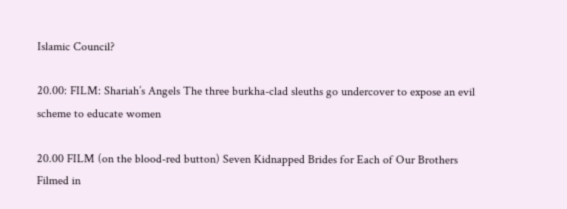Islamic Council?

20.00: FILM: Shariah’s Angels The three burkha-clad sleuths go undercover to expose an evil scheme to educate women

20.00 FILM (on the blood-red button) Seven Kidnapped Brides for Each of Our Brothers Filmed in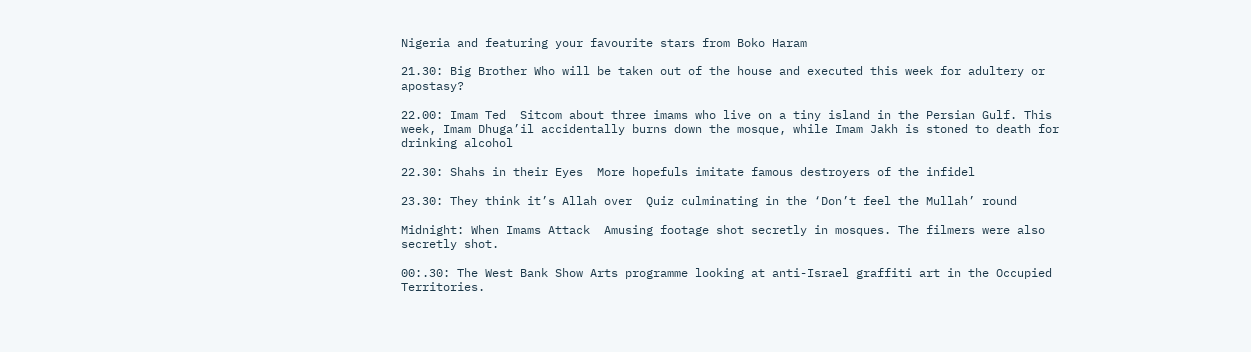Nigeria and featuring your favourite stars from Boko Haram

21.30: Big Brother Who will be taken out of the house and executed this week for adultery or apostasy?

22.00: Imam Ted  Sitcom about three imams who live on a tiny island in the Persian Gulf. This week, Imam Dhuga’il accidentally burns down the mosque, while Imam Jakh is stoned to death for drinking alcohol

22.30: Shahs in their Eyes  More hopefuls imitate famous destroyers of the infidel

23.30: They think it’s Allah over  Quiz culminating in the ‘Don’t feel the Mullah’ round

Midnight: When Imams Attack  Amusing footage shot secretly in mosques. The filmers were also secretly shot.

00:.30: The West Bank Show Arts programme looking at anti-Israel graffiti art in the Occupied Territories.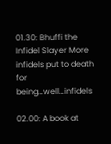01.30: Bhuffi the Infidel Slayer More infidels put to death for being…well…infidels

02.00: A book at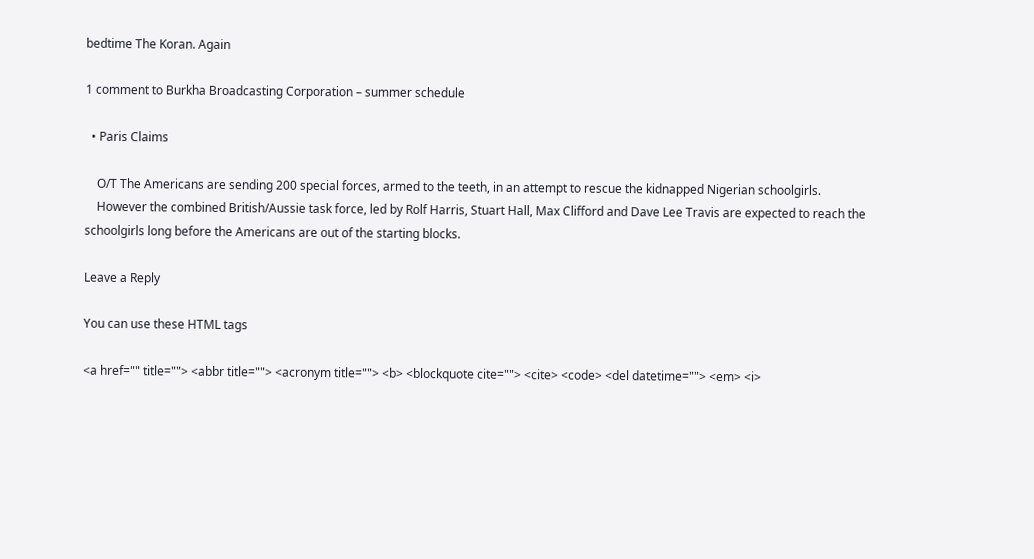bedtime The Koran. Again

1 comment to Burkha Broadcasting Corporation – summer schedule

  • Paris Claims

    O/T The Americans are sending 200 special forces, armed to the teeth, in an attempt to rescue the kidnapped Nigerian schoolgirls.
    However the combined British/Aussie task force, led by Rolf Harris, Stuart Hall, Max Clifford and Dave Lee Travis are expected to reach the schoolgirls long before the Americans are out of the starting blocks.

Leave a Reply

You can use these HTML tags

<a href="" title=""> <abbr title=""> <acronym title=""> <b> <blockquote cite=""> <cite> <code> <del datetime=""> <em> <i>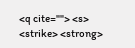<q cite=""> <s> <strike> <strong>